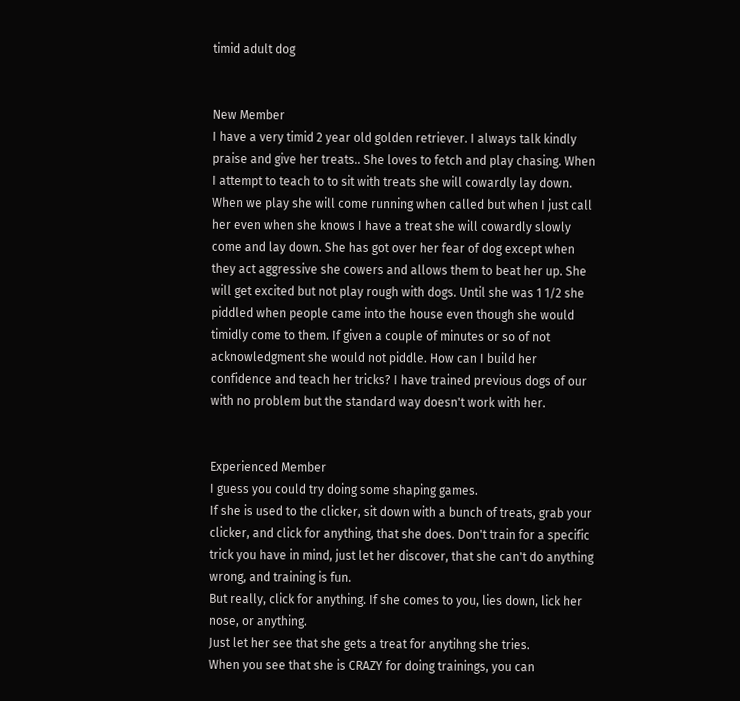timid adult dog


New Member
I have a very timid 2 year old golden retriever. I always talk kindly praise and give her treats.. She loves to fetch and play chasing. When I attempt to teach to to sit with treats she will cowardly lay down. When we play she will come running when called but when I just call her even when she knows I have a treat she will cowardly slowly come and lay down. She has got over her fear of dog except when they act aggressive she cowers and allows them to beat her up. She will get excited but not play rough with dogs. Until she was 1 1/2 she piddled when people came into the house even though she would timidly come to them. If given a couple of minutes or so of not acknowledgment she would not piddle. How can I build her confidence and teach her tricks? I have trained previous dogs of our with no problem but the standard way doesn't work with her.


Experienced Member
I guess you could try doing some shaping games.
If she is used to the clicker, sit down with a bunch of treats, grab your clicker, and click for anything, that she does. Don't train for a specific trick you have in mind, just let her discover, that she can't do anything wrong, and training is fun.
But really, click for anything. If she comes to you, lies down, lick her nose, or anything.
Just let her see that she gets a treat for anytihng she tries.
When you see that she is CRAZY for doing trainings, you can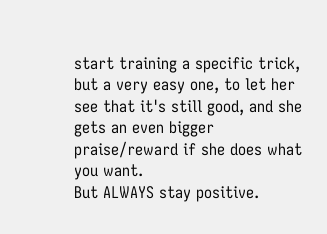start training a specific trick, but a very easy one, to let her see that it's still good, and she gets an even bigger praise/reward if she does what you want.
But ALWAYS stay positive.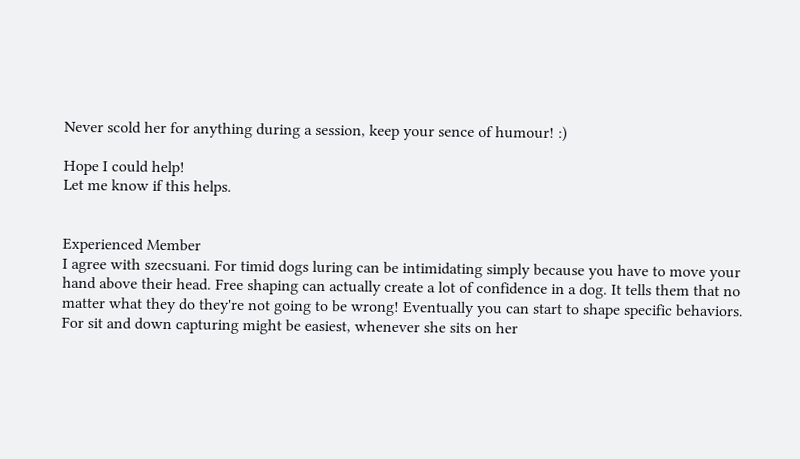Never scold her for anything during a session, keep your sence of humour! :)

Hope I could help!
Let me know if this helps.


Experienced Member
I agree with szecsuani. For timid dogs luring can be intimidating simply because you have to move your hand above their head. Free shaping can actually create a lot of confidence in a dog. It tells them that no matter what they do they're not going to be wrong! Eventually you can start to shape specific behaviors. For sit and down capturing might be easiest, whenever she sits on her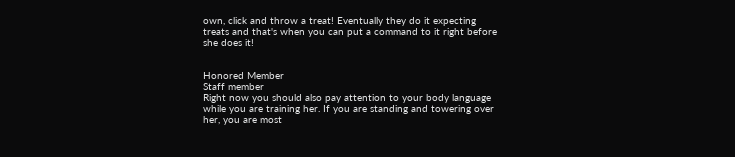own, click and throw a treat! Eventually they do it expecting treats and that's when you can put a command to it right before she does it!


Honored Member
Staff member
Right now you should also pay attention to your body language while you are training her. If you are standing and towering over her, you are most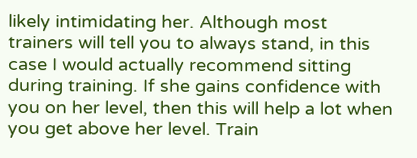likely intimidating her. Although most trainers will tell you to always stand, in this case I would actually recommend sitting during training. If she gains confidence with you on her level, then this will help a lot when you get above her level. Train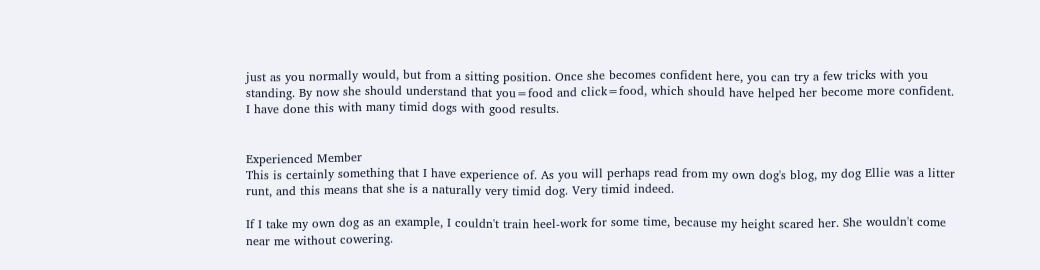just as you normally would, but from a sitting position. Once she becomes confident here, you can try a few tricks with you standing. By now she should understand that you=food and click=food, which should have helped her become more confident. I have done this with many timid dogs with good results.


Experienced Member
This is certainly something that I have experience of. As you will perhaps read from my own dog's blog, my dog Ellie was a litter runt, and this means that she is a naturally very timid dog. Very timid indeed.

If I take my own dog as an example, I couldn't train heel-work for some time, because my height scared her. She wouldn't come near me without cowering.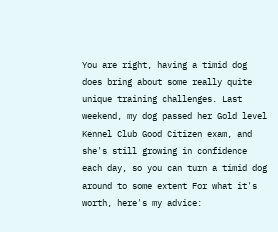You are right, having a timid dog does bring about some really quite unique training challenges. Last weekend, my dog passed her Gold level Kennel Club Good Citizen exam, and she's still growing in confidence each day, so you can turn a timid dog around to some extent For what it's worth, here's my advice: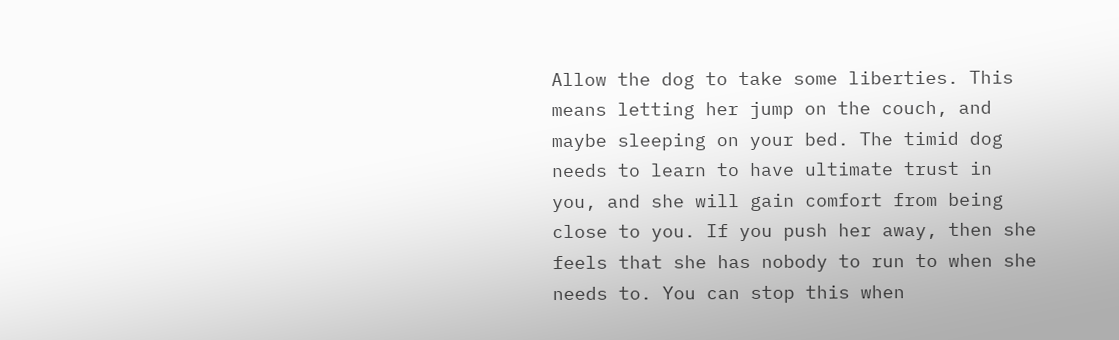Allow the dog to take some liberties. This means letting her jump on the couch, and maybe sleeping on your bed. The timid dog needs to learn to have ultimate trust in you, and she will gain comfort from being close to you. If you push her away, then she feels that she has nobody to run to when she needs to. You can stop this when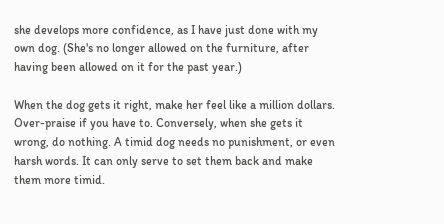she develops more confidence, as I have just done with my own dog. (She's no longer allowed on the furniture, after having been allowed on it for the past year.)

When the dog gets it right, make her feel like a million dollars. Over-praise if you have to. Conversely, when she gets it wrong, do nothing. A timid dog needs no punishment, or even harsh words. It can only serve to set them back and make them more timid.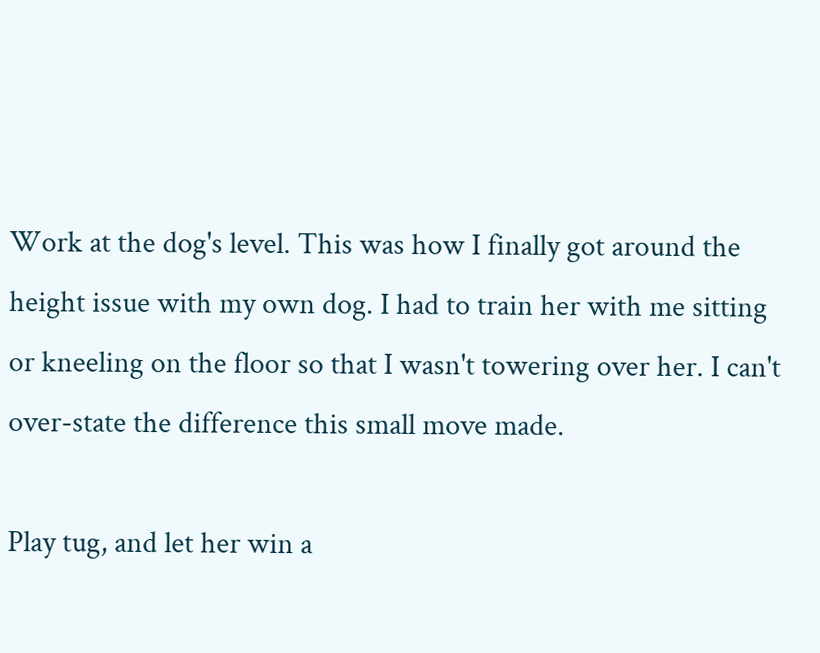Work at the dog's level. This was how I finally got around the height issue with my own dog. I had to train her with me sitting or kneeling on the floor so that I wasn't towering over her. I can't over-state the difference this small move made.

Play tug, and let her win a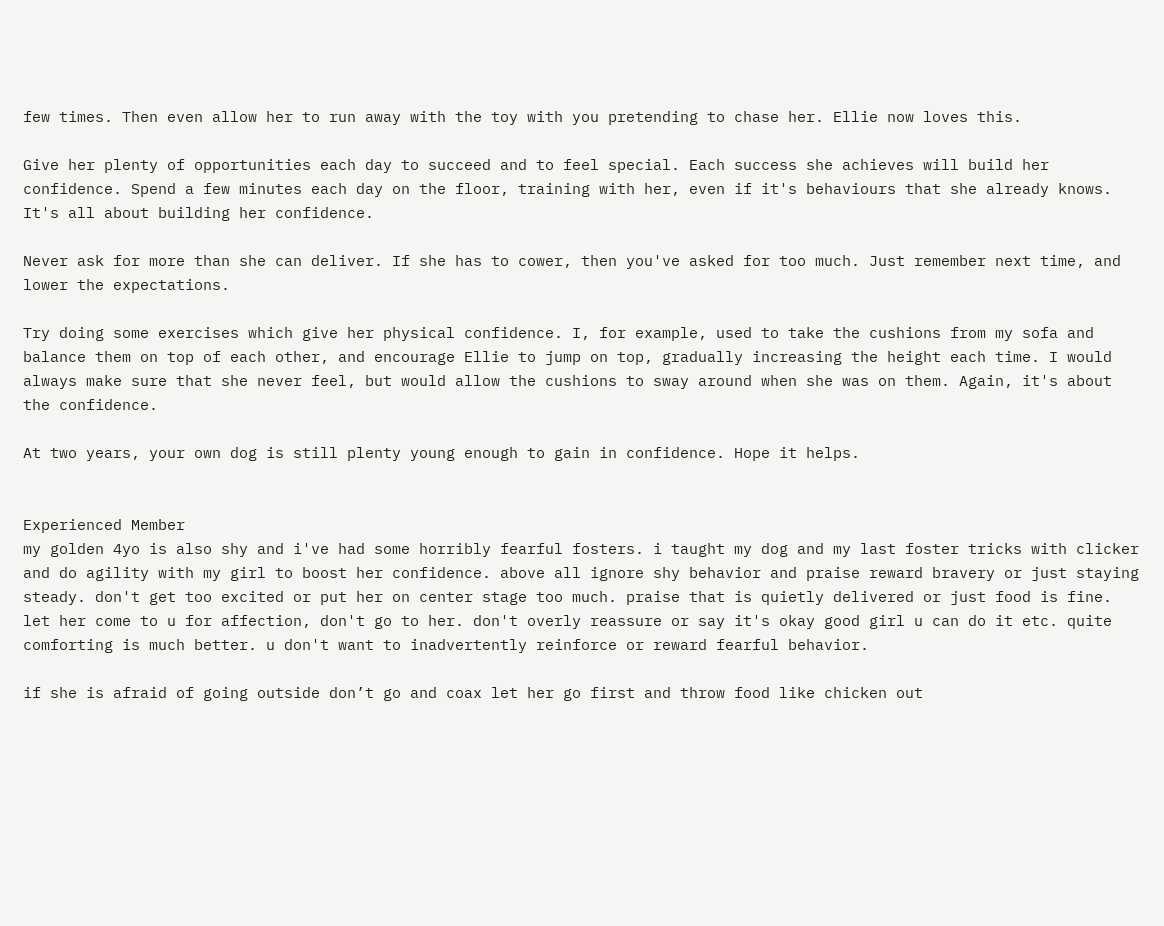few times. Then even allow her to run away with the toy with you pretending to chase her. Ellie now loves this.

Give her plenty of opportunities each day to succeed and to feel special. Each success she achieves will build her confidence. Spend a few minutes each day on the floor, training with her, even if it's behaviours that she already knows. It's all about building her confidence.

Never ask for more than she can deliver. If she has to cower, then you've asked for too much. Just remember next time, and lower the expectations.

Try doing some exercises which give her physical confidence. I, for example, used to take the cushions from my sofa and balance them on top of each other, and encourage Ellie to jump on top, gradually increasing the height each time. I would always make sure that she never feel, but would allow the cushions to sway around when she was on them. Again, it's about the confidence.

At two years, your own dog is still plenty young enough to gain in confidence. Hope it helps.


Experienced Member
my golden 4yo is also shy and i've had some horribly fearful fosters. i taught my dog and my last foster tricks with clicker and do agility with my girl to boost her confidence. above all ignore shy behavior and praise reward bravery or just staying steady. don't get too excited or put her on center stage too much. praise that is quietly delivered or just food is fine. let her come to u for affection, don't go to her. don't overly reassure or say it's okay good girl u can do it etc. quite comforting is much better. u don't want to inadvertently reinforce or reward fearful behavior.

if she is afraid of going outside don’t go and coax let her go first and throw food like chicken out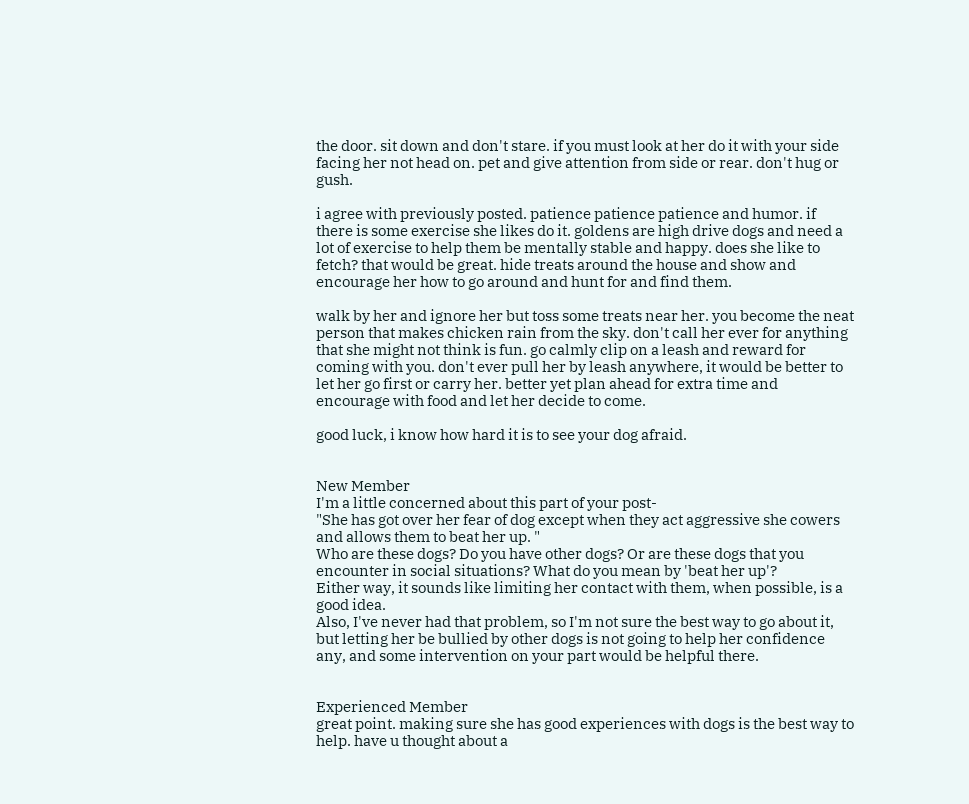the door. sit down and don't stare. if you must look at her do it with your side facing her not head on. pet and give attention from side or rear. don't hug or gush.

i agree with previously posted. patience patience patience and humor. if there is some exercise she likes do it. goldens are high drive dogs and need a lot of exercise to help them be mentally stable and happy. does she like to fetch? that would be great. hide treats around the house and show and encourage her how to go around and hunt for and find them.

walk by her and ignore her but toss some treats near her. you become the neat person that makes chicken rain from the sky. don't call her ever for anything that she might not think is fun. go calmly clip on a leash and reward for coming with you. don't ever pull her by leash anywhere, it would be better to let her go first or carry her. better yet plan ahead for extra time and encourage with food and let her decide to come.

good luck, i know how hard it is to see your dog afraid.


New Member
I'm a little concerned about this part of your post-
"She has got over her fear of dog except when they act aggressive she cowers and allows them to beat her up. "
Who are these dogs? Do you have other dogs? Or are these dogs that you encounter in social situations? What do you mean by 'beat her up'?
Either way, it sounds like limiting her contact with them, when possible, is a good idea.
Also, I've never had that problem, so I'm not sure the best way to go about it, but letting her be bullied by other dogs is not going to help her confidence any, and some intervention on your part would be helpful there.


Experienced Member
great point. making sure she has good experiences with dogs is the best way to help. have u thought about a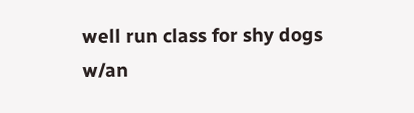well run class for shy dogs w/an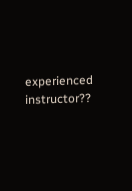experienced instructor??